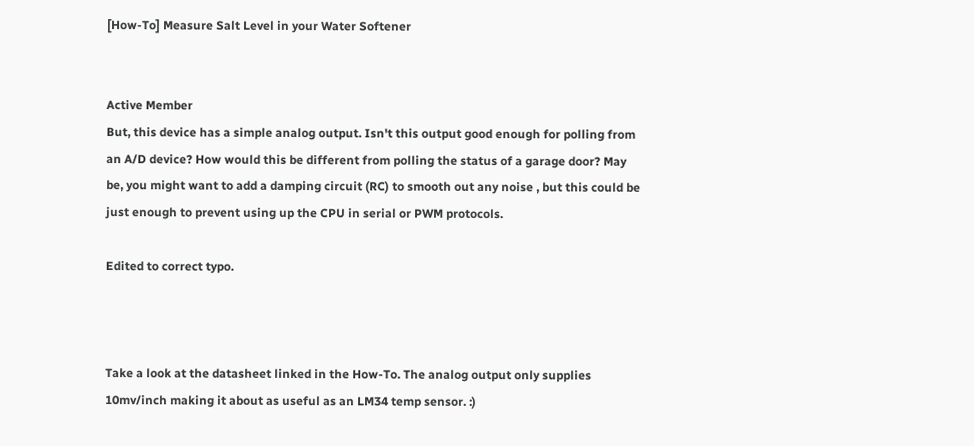[How-To] Measure Salt Level in your Water Softener


Active Member
But, this device has a simple analog output. Isn't this output good enough for polling from an A/D device? How would this be different from polling the status of a garage door? May be, you might want to add a damping circuit (RC) to smooth out any noise , but this could be just enough to prevent using up the CPU in serial or PWM protocols.

Edited to correct typo.



Take a look at the datasheet linked in the How-To. The analog output only supplies 10mv/inch making it about as useful as an LM34 temp sensor. :)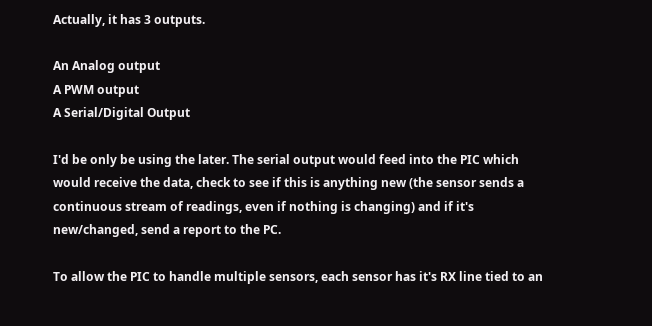Actually, it has 3 outputs.

An Analog output
A PWM output
A Serial/Digital Output

I'd be only be using the later. The serial output would feed into the PIC which would receive the data, check to see if this is anything new (the sensor sends a continuous stream of readings, even if nothing is changing) and if it's new/changed, send a report to the PC.

To allow the PIC to handle multiple sensors, each sensor has it's RX line tied to an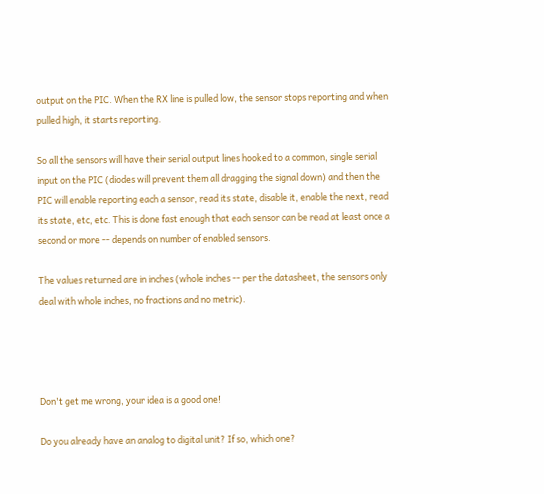output on the PIC. When the RX line is pulled low, the sensor stops reporting and when pulled high, it starts reporting.

So all the sensors will have their serial output lines hooked to a common, single serial input on the PIC (diodes will prevent them all dragging the signal down) and then the PIC will enable reporting each a sensor, read its state, disable it, enable the next, read its state, etc, etc. This is done fast enough that each sensor can be read at least once a second or more -- depends on number of enabled sensors.

The values returned are in inches (whole inches -- per the datasheet, the sensors only deal with whole inches, no fractions and no metric).




Don't get me wrong, your idea is a good one!

Do you already have an analog to digital unit? If so, which one?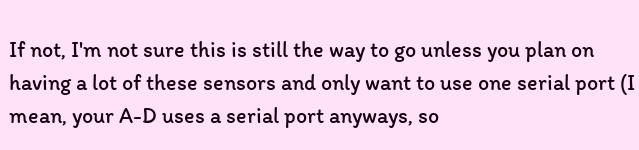If not, I'm not sure this is still the way to go unless you plan on having a lot of these sensors and only want to use one serial port (I mean, your A-D uses a serial port anyways, so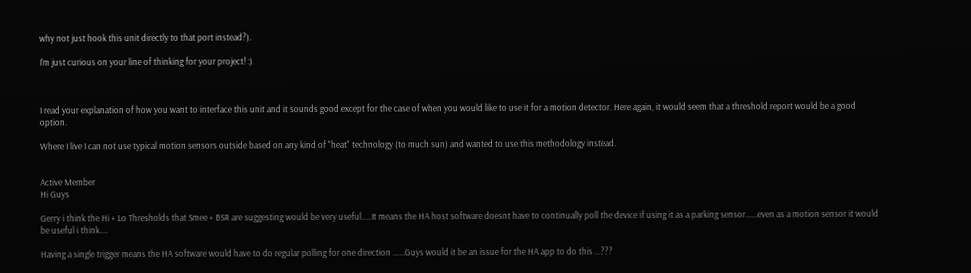why not just hook this unit directly to that port instead?).

I'm just curious on your line of thinking for your project! :)



I read your explanation of how you want to interface this unit and it sounds good except for the case of when you would like to use it for a motion detector. Here again, it would seem that a threshold report would be a good option.

Where I live I can not use typical motion sensors outside based on any kind of "heat" technology (to much sun) and wanted to use this methodology instead.


Active Member
Hi Guys

Gerry i think the Hi + Lo Thresholds that Smee + BSR are suggesting would be very useful.....It means the HA host software doesnt have to continually poll the device if using it as a parking sensor......even as a motion sensor it would be useful i think....

Having a single trigger means the HA software would have to do regular polling for one direction ......Guys would it be an issue for the HA app to do this ...???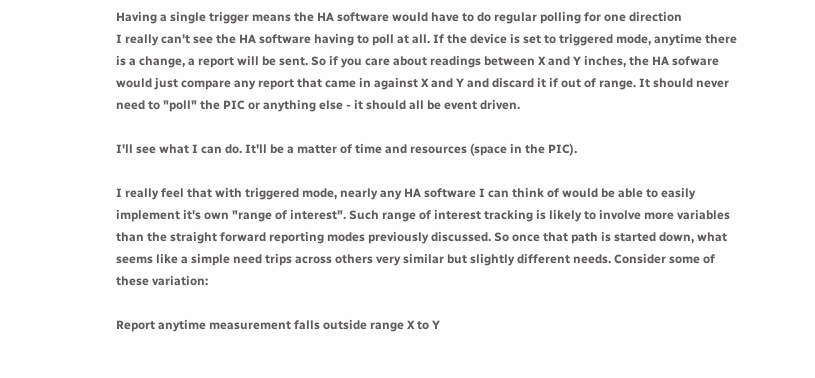Having a single trigger means the HA software would have to do regular polling for one direction
I really can't see the HA software having to poll at all. If the device is set to triggered mode, anytime there is a change, a report will be sent. So if you care about readings between X and Y inches, the HA sofware would just compare any report that came in against X and Y and discard it if out of range. It should never need to "poll" the PIC or anything else - it should all be event driven.

I'll see what I can do. It'll be a matter of time and resources (space in the PIC).

I really feel that with triggered mode, nearly any HA software I can think of would be able to easily implement it's own "range of interest". Such range of interest tracking is likely to involve more variables than the straight forward reporting modes previously discussed. So once that path is started down, what seems like a simple need trips across others very similar but slightly different needs. Consider some of these variation:

Report anytime measurement falls outside range X to Y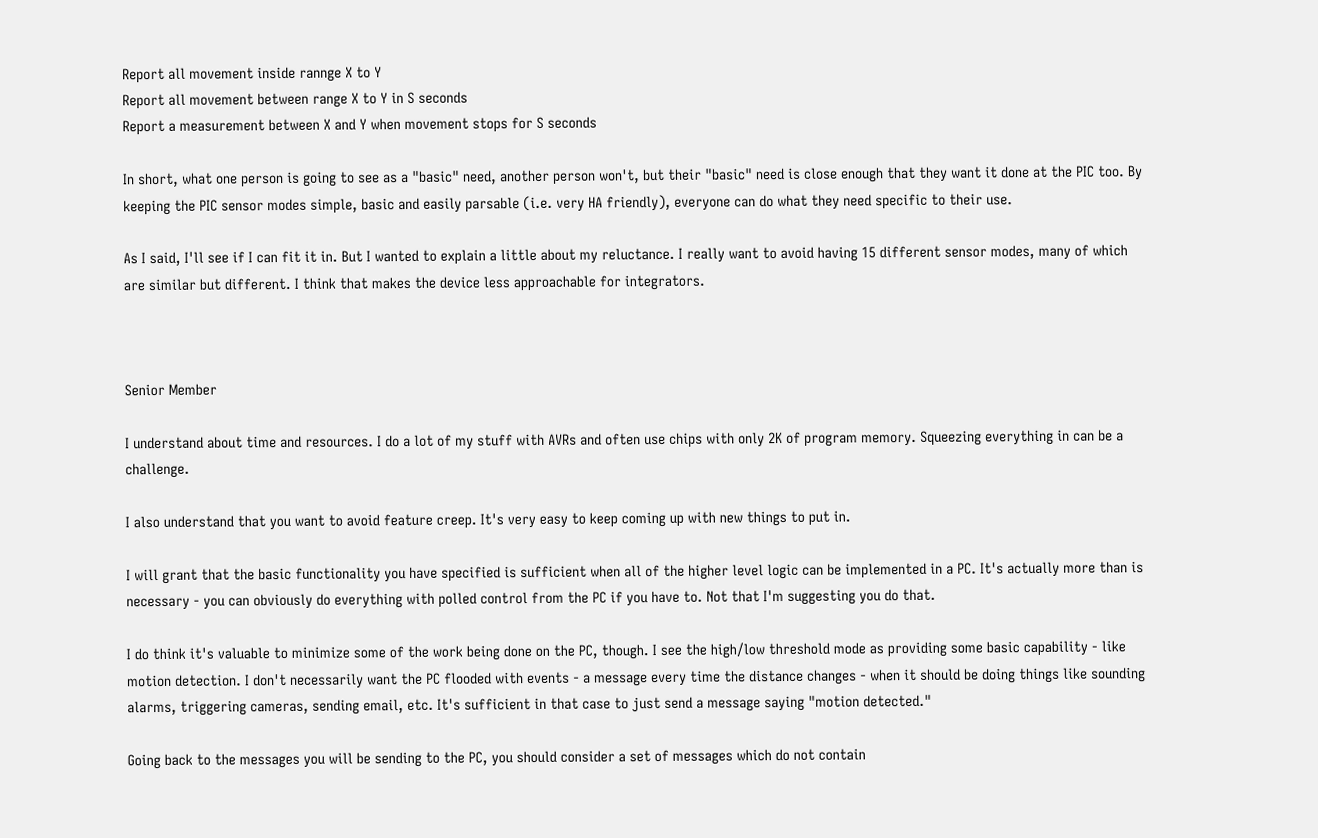Report all movement inside rannge X to Y
Report all movement between range X to Y in S seconds
Report a measurement between X and Y when movement stops for S seconds

In short, what one person is going to see as a "basic" need, another person won't, but their "basic" need is close enough that they want it done at the PIC too. By keeping the PIC sensor modes simple, basic and easily parsable (i.e. very HA friendly), everyone can do what they need specific to their use.

As I said, I'll see if I can fit it in. But I wanted to explain a little about my reluctance. I really want to avoid having 15 different sensor modes, many of which are similar but different. I think that makes the device less approachable for integrators.



Senior Member

I understand about time and resources. I do a lot of my stuff with AVRs and often use chips with only 2K of program memory. Squeezing everything in can be a challenge.

I also understand that you want to avoid feature creep. It's very easy to keep coming up with new things to put in.

I will grant that the basic functionality you have specified is sufficient when all of the higher level logic can be implemented in a PC. It's actually more than is necessary - you can obviously do everything with polled control from the PC if you have to. Not that I'm suggesting you do that.

I do think it's valuable to minimize some of the work being done on the PC, though. I see the high/low threshold mode as providing some basic capability - like motion detection. I don't necessarily want the PC flooded with events - a message every time the distance changes - when it should be doing things like sounding alarms, triggering cameras, sending email, etc. It's sufficient in that case to just send a message saying "motion detected."

Going back to the messages you will be sending to the PC, you should consider a set of messages which do not contain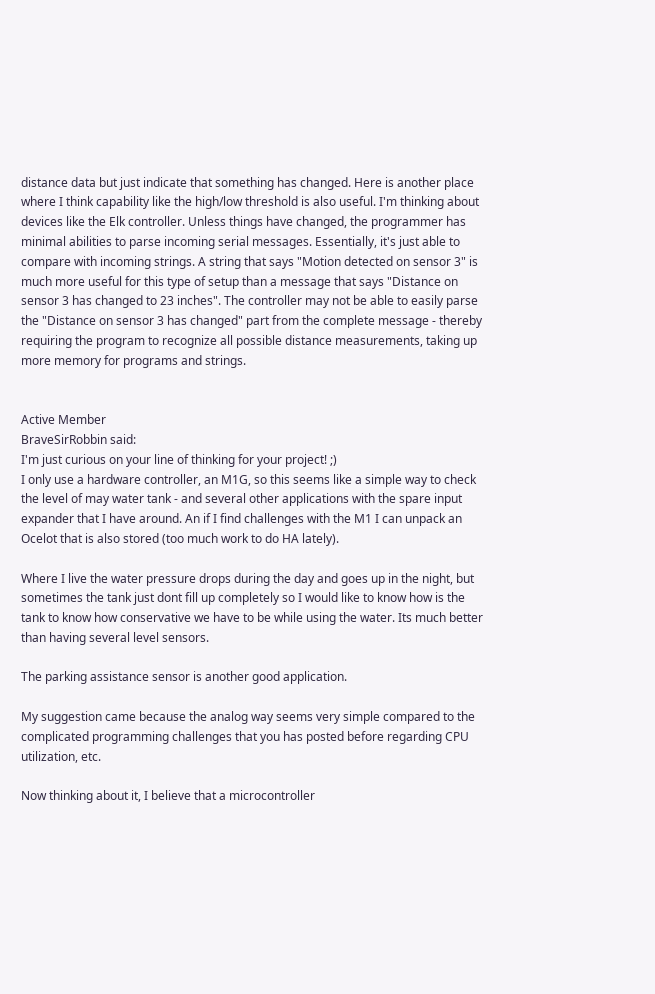distance data but just indicate that something has changed. Here is another place where I think capability like the high/low threshold is also useful. I'm thinking about devices like the Elk controller. Unless things have changed, the programmer has minimal abilities to parse incoming serial messages. Essentially, it's just able to compare with incoming strings. A string that says "Motion detected on sensor 3" is much more useful for this type of setup than a message that says "Distance on sensor 3 has changed to 23 inches". The controller may not be able to easily parse the "Distance on sensor 3 has changed" part from the complete message - thereby requiring the program to recognize all possible distance measurements, taking up more memory for programs and strings.


Active Member
BraveSirRobbin said:
I'm just curious on your line of thinking for your project! ;)
I only use a hardware controller, an M1G, so this seems like a simple way to check the level of may water tank - and several other applications with the spare input expander that I have around. An if I find challenges with the M1 I can unpack an Ocelot that is also stored (too much work to do HA lately).

Where I live the water pressure drops during the day and goes up in the night, but sometimes the tank just dont fill up completely so I would like to know how is the tank to know how conservative we have to be while using the water. Its much better than having several level sensors.

The parking assistance sensor is another good application.

My suggestion came because the analog way seems very simple compared to the complicated programming challenges that you has posted before regarding CPU utilization, etc.

Now thinking about it, I believe that a microcontroller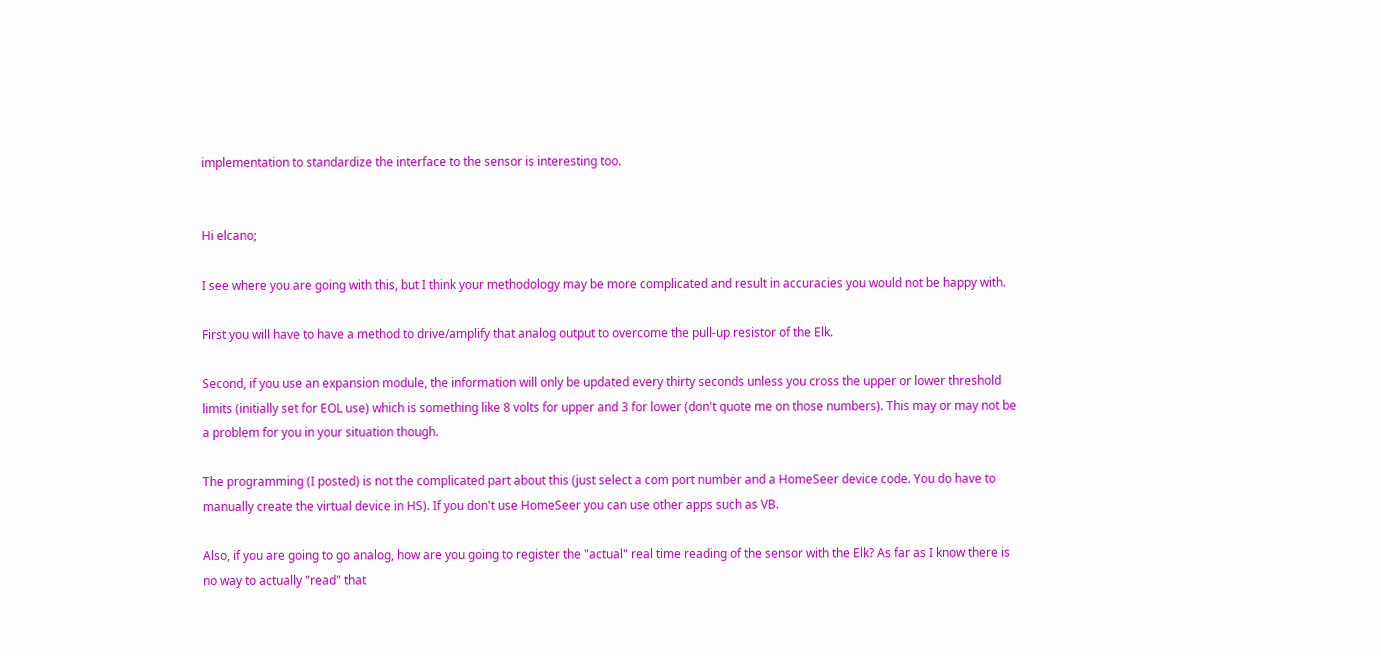implementation to standardize the interface to the sensor is interesting too.


Hi elcano;

I see where you are going with this, but I think your methodology may be more complicated and result in accuracies you would not be happy with.

First you will have to have a method to drive/amplify that analog output to overcome the pull-up resistor of the Elk.

Second, if you use an expansion module, the information will only be updated every thirty seconds unless you cross the upper or lower threshold limits (initially set for EOL use) which is something like 8 volts for upper and 3 for lower (don't quote me on those numbers). This may or may not be a problem for you in your situation though.

The programming (I posted) is not the complicated part about this (just select a com port number and a HomeSeer device code. You do have to manually create the virtual device in HS). If you don't use HomeSeer you can use other apps such as VB.

Also, if you are going to go analog, how are you going to register the "actual" real time reading of the sensor with the Elk? As far as I know there is no way to actually "read" that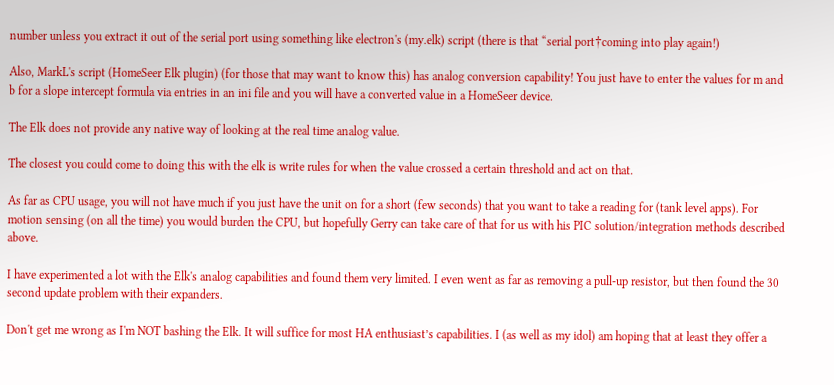number unless you extract it out of the serial port using something like electron's (my.elk) script (there is that “serial port†coming into play again!)

Also, MarkL's script (HomeSeer Elk plugin) (for those that may want to know this) has analog conversion capability! You just have to enter the values for m and b for a slope intercept formula via entries in an ini file and you will have a converted value in a HomeSeer device.

The Elk does not provide any native way of looking at the real time analog value.

The closest you could come to doing this with the elk is write rules for when the value crossed a certain threshold and act on that.

As far as CPU usage, you will not have much if you just have the unit on for a short (few seconds) that you want to take a reading for (tank level apps). For motion sensing (on all the time) you would burden the CPU, but hopefully Gerry can take care of that for us with his PIC solution/integration methods described above.

I have experimented a lot with the Elk's analog capabilities and found them very limited. I even went as far as removing a pull-up resistor, but then found the 30 second update problem with their expanders.

Don't get me wrong as I'm NOT bashing the Elk. It will suffice for most HA enthusiast’s capabilities. I (as well as my idol) am hoping that at least they offer a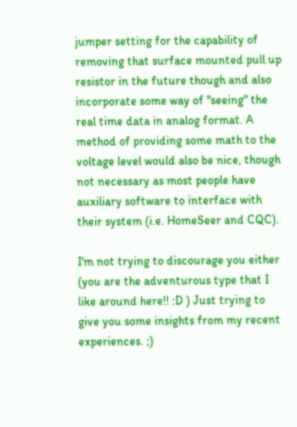jumper setting for the capability of removing that surface mounted pull up resistor in the future though and also incorporate some way of "seeing" the real time data in analog format. A method of providing some math to the voltage level would also be nice, though not necessary as most people have auxiliary software to interface with their system (i.e. HomeSeer and CQC).

I'm not trying to discourage you either (you are the adventurous type that I like around here!! :D ) Just trying to give you some insights from my recent experiences. ;)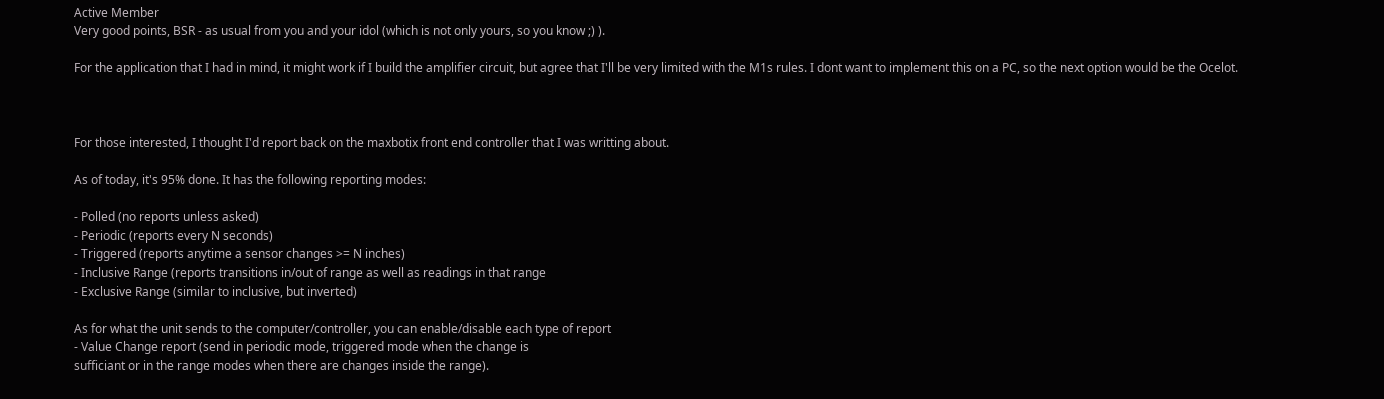Active Member
Very good points, BSR - as usual from you and your idol (which is not only yours, so you know ;) ).

For the application that I had in mind, it might work if I build the amplifier circuit, but agree that I'll be very limited with the M1s rules. I dont want to implement this on a PC, so the next option would be the Ocelot.



For those interested, I thought I'd report back on the maxbotix front end controller that I was writting about.

As of today, it's 95% done. It has the following reporting modes:

- Polled (no reports unless asked)
- Periodic (reports every N seconds)
- Triggered (reports anytime a sensor changes >= N inches)
- Inclusive Range (reports transitions in/out of range as well as readings in that range
- Exclusive Range (similar to inclusive, but inverted)

As for what the unit sends to the computer/controller, you can enable/disable each type of report
- Value Change report (send in periodic mode, triggered mode when the change is
sufficiant or in the range modes when there are changes inside the range).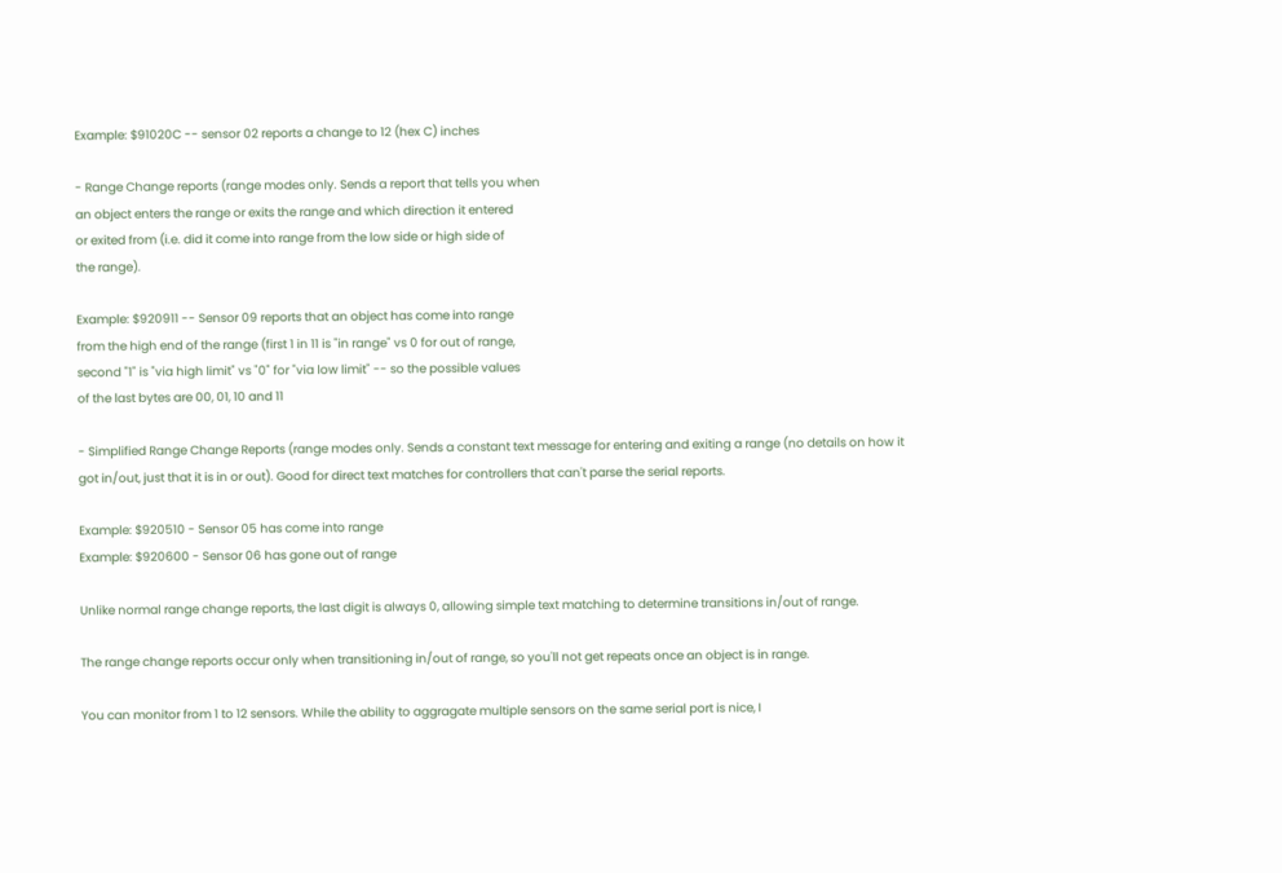Example: $91020C -- sensor 02 reports a change to 12 (hex C) inches

- Range Change reports (range modes only. Sends a report that tells you when
an object enters the range or exits the range and which direction it entered
or exited from (i.e. did it come into range from the low side or high side of
the range).

Example: $920911 -- Sensor 09 reports that an object has come into range
from the high end of the range (first 1 in 11 is "in range" vs 0 for out of range,
second "1" is "via high limit" vs "0" for "via low limit" -- so the possible values
of the last bytes are 00, 01, 10 and 11

- Simplified Range Change Reports (range modes only. Sends a constant text message for entering and exiting a range (no details on how it got in/out, just that it is in or out). Good for direct text matches for controllers that can't parse the serial reports.

Example: $920510 - Sensor 05 has come into range
Example: $920600 - Sensor 06 has gone out of range

Unlike normal range change reports, the last digit is always 0, allowing simple text matching to determine transitions in/out of range.

The range change reports occur only when transitioning in/out of range, so you'll not get repeats once an object is in range.

You can monitor from 1 to 12 sensors. While the ability to aggragate multiple sensors on the same serial port is nice, I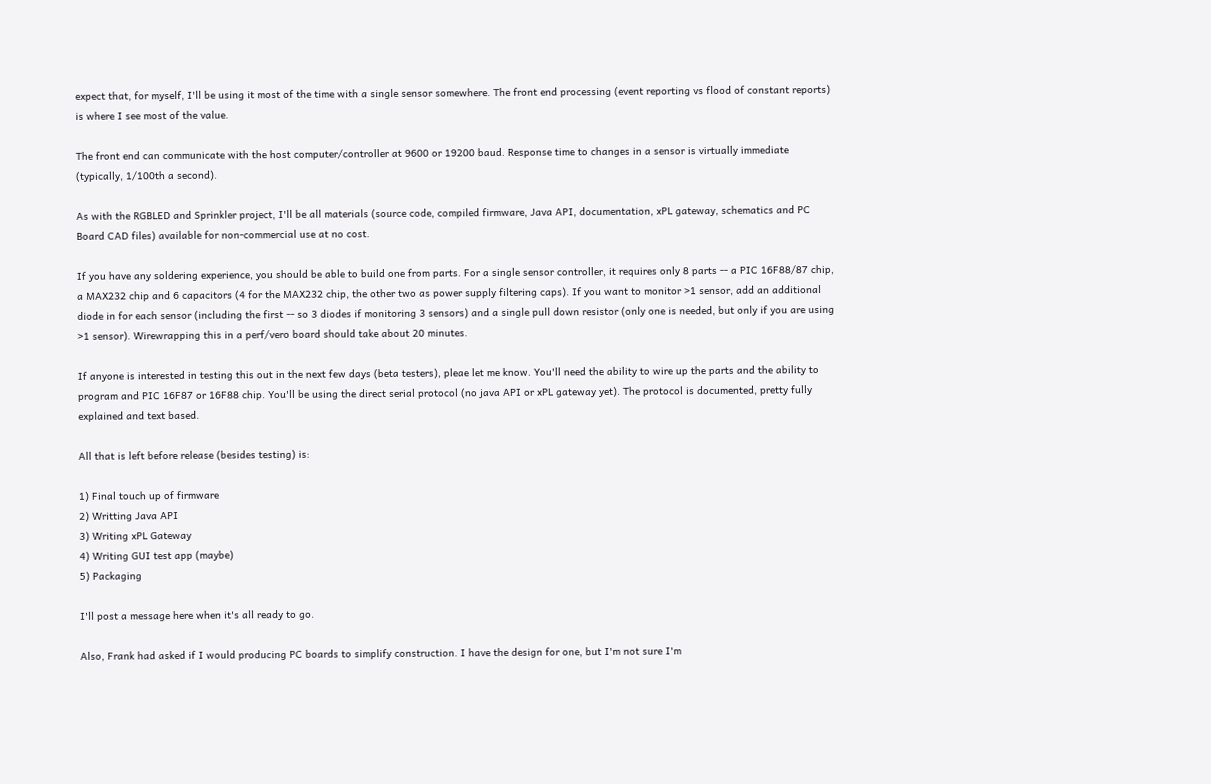expect that, for myself, I'll be using it most of the time with a single sensor somewhere. The front end processing (event reporting vs flood of constant reports) is where I see most of the value.

The front end can communicate with the host computer/controller at 9600 or 19200 baud. Response time to changes in a sensor is virtually immediate (typically, 1/100th a second).

As with the RGBLED and Sprinkler project, I'll be all materials (source code, compiled firmware, Java API, documentation, xPL gateway, schematics and PC Board CAD files) available for non-commercial use at no cost.

If you have any soldering experience, you should be able to build one from parts. For a single sensor controller, it requires only 8 parts -- a PIC 16F88/87 chip, a MAX232 chip and 6 capacitors (4 for the MAX232 chip, the other two as power supply filtering caps). If you want to monitor >1 sensor, add an additional diode in for each sensor (including the first -- so 3 diodes if monitoring 3 sensors) and a single pull down resistor (only one is needed, but only if you are using >1 sensor). Wirewrapping this in a perf/vero board should take about 20 minutes.

If anyone is interested in testing this out in the next few days (beta testers), pleae let me know. You'll need the ability to wire up the parts and the ability to program and PIC 16F87 or 16F88 chip. You'll be using the direct serial protocol (no java API or xPL gateway yet). The protocol is documented, pretty fully explained and text based.

All that is left before release (besides testing) is:

1) Final touch up of firmware
2) Writting Java API
3) Writing xPL Gateway
4) Writing GUI test app (maybe)
5) Packaging

I'll post a message here when it's all ready to go.

Also, Frank had asked if I would producing PC boards to simplify construction. I have the design for one, but I'm not sure I'm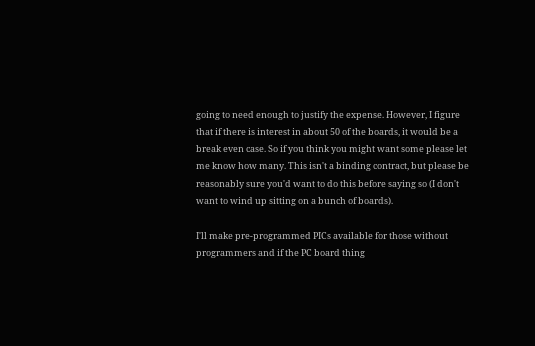going to need enough to justify the expense. However, I figure that if there is interest in about 50 of the boards, it would be a break even case. So if you think you might want some please let me know how many. This isn't a binding contract, but please be reasonably sure you'd want to do this before saying so (I don't want to wind up sitting on a bunch of boards).

I'll make pre-programmed PICs available for those without programmers and if the PC board thing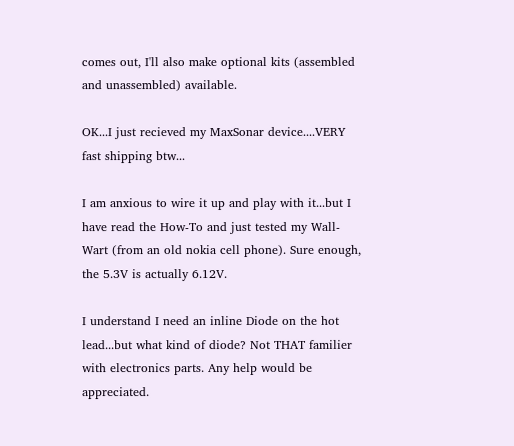comes out, I'll also make optional kits (assembled and unassembled) available.

OK...I just recieved my MaxSonar device....VERY fast shipping btw...

I am anxious to wire it up and play with it...but I have read the How-To and just tested my Wall-Wart (from an old nokia cell phone). Sure enough, the 5.3V is actually 6.12V.

I understand I need an inline Diode on the hot lead...but what kind of diode? Not THAT familier with electronics parts. Any help would be appreciated.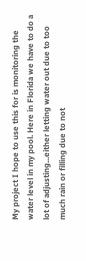My project I hope to use this for is monitoring the water level in my pool. Here in Florida we have to do a lot of adjusting...either letting water out due to too much rain or filling due to not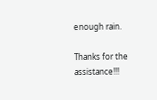enough rain.

Thanks for the assistance!!!